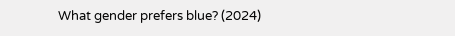What gender prefers blue? (2024)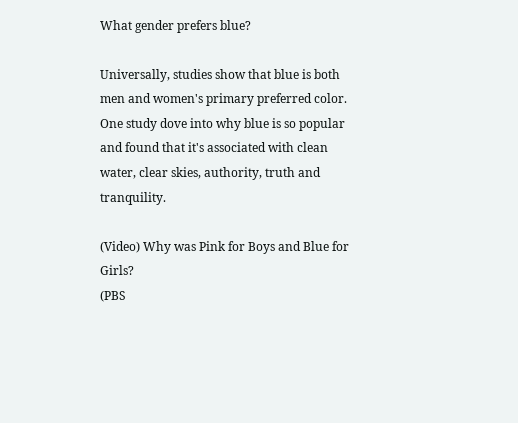What gender prefers blue?

Universally, studies show that blue is both men and women's primary preferred color. One study dove into why blue is so popular and found that it's associated with clean water, clear skies, authority, truth and tranquility.

(Video) Why was Pink for Boys and Blue for Girls?
(PBS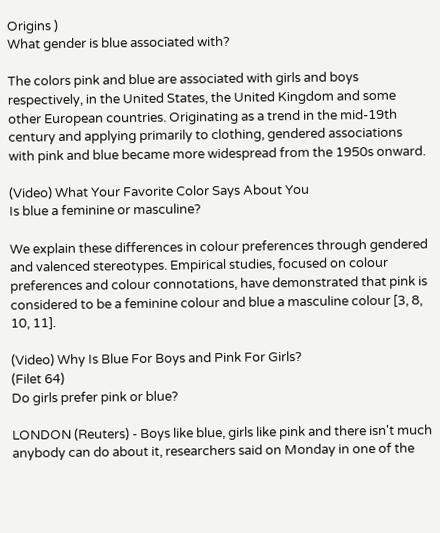Origins )
What gender is blue associated with?

The colors pink and blue are associated with girls and boys respectively, in the United States, the United Kingdom and some other European countries. Originating as a trend in the mid-19th century and applying primarily to clothing, gendered associations with pink and blue became more widespread from the 1950s onward.

(Video) What Your Favorite Color Says About You
Is blue a feminine or masculine?

We explain these differences in colour preferences through gendered and valenced stereotypes. Empirical studies, focused on colour preferences and colour connotations, have demonstrated that pink is considered to be a feminine colour and blue a masculine colour [3, 8, 10, 11].

(Video) Why Is Blue For Boys and Pink For Girls?
(Filet 64)
Do girls prefer pink or blue?

LONDON (Reuters) - Boys like blue, girls like pink and there isn't much anybody can do about it, researchers said on Monday in one of the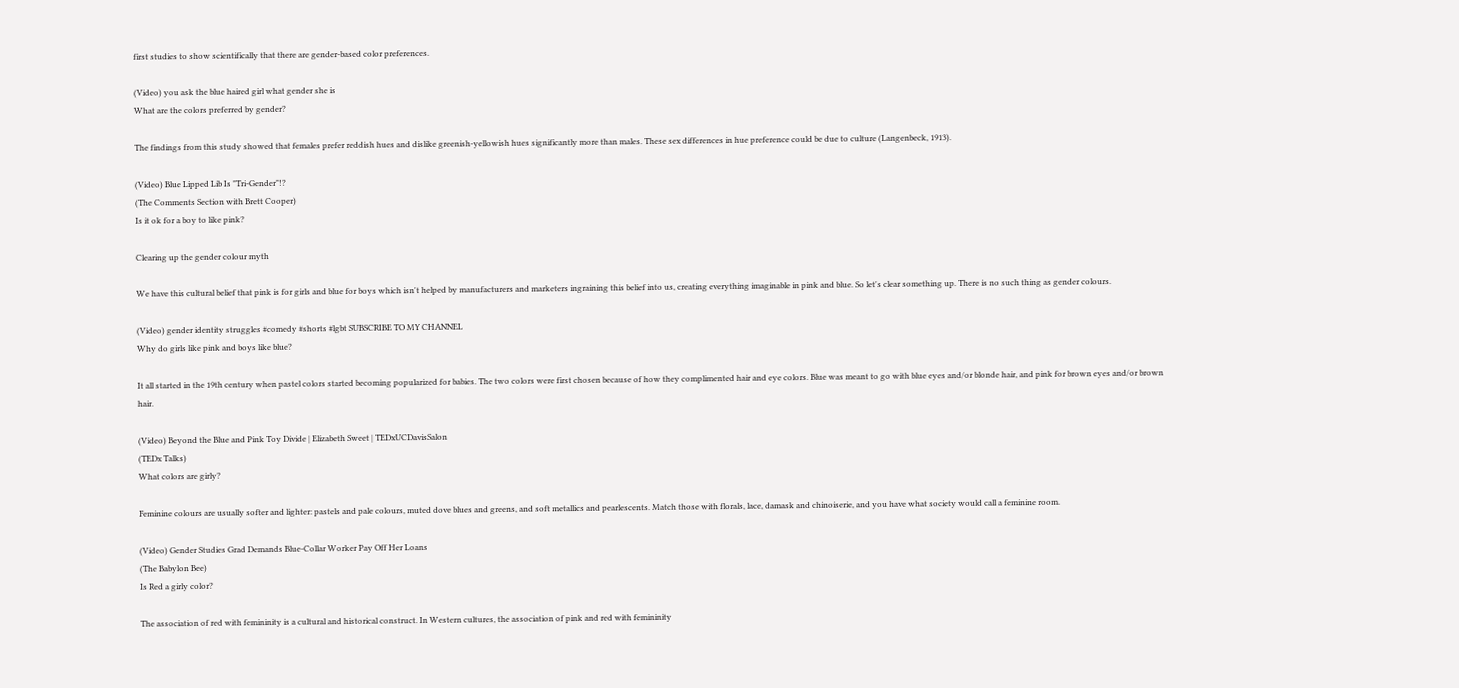first studies to show scientifically that there are gender-based color preferences.

(Video) you ask the blue haired girl what gender she is
What are the colors preferred by gender?

The findings from this study showed that females prefer reddish hues and dislike greenish-yellowish hues significantly more than males. These sex differences in hue preference could be due to culture (Langenbeck, 1913).

(Video) Blue Lipped Lib Is "Tri-Gender"!?
(The Comments Section with Brett Cooper)
Is it ok for a boy to like pink?

Clearing up the gender colour myth

We have this cultural belief that pink is for girls and blue for boys which isn't helped by manufacturers and marketers ingraining this belief into us, creating everything imaginable in pink and blue. So let's clear something up. There is no such thing as gender colours.

(Video) gender identity struggles #comedy #shorts #lgbt SUBSCRIBE TO MY CHANNEL
Why do girls like pink and boys like blue?

It all started in the 19th century when pastel colors started becoming popularized for babies. The two colors were first chosen because of how they complimented hair and eye colors. Blue was meant to go with blue eyes and/or blonde hair, and pink for brown eyes and/or brown hair.

(Video) Beyond the Blue and Pink Toy Divide | Elizabeth Sweet | TEDxUCDavisSalon
(TEDx Talks)
What colors are girly?

Feminine colours are usually softer and lighter: pastels and pale colours, muted dove blues and greens, and soft metallics and pearlescents. Match those with florals, lace, damask and chinoiserie, and you have what society would call a feminine room.

(Video) Gender Studies Grad Demands Blue-Collar Worker Pay Off Her Loans
(The Babylon Bee)
Is Red a girly color?

The association of red with femininity is a cultural and historical construct. In Western cultures, the association of pink and red with femininity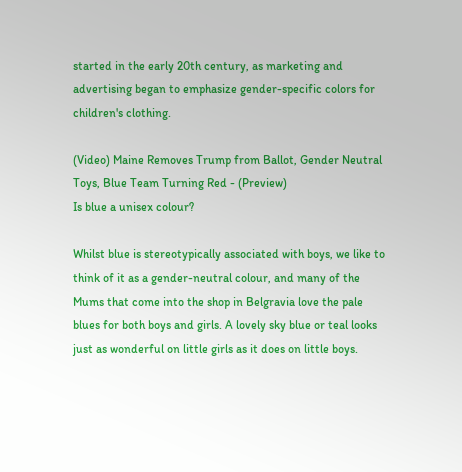started in the early 20th century, as marketing and advertising began to emphasize gender-specific colors for children's clothing.

(Video) Maine Removes Trump from Ballot, Gender Neutral Toys, Blue Team Turning Red - (Preview)
Is blue a unisex colour?

Whilst blue is stereotypically associated with boys, we like to think of it as a gender-neutral colour, and many of the Mums that come into the shop in Belgravia love the pale blues for both boys and girls. A lovely sky blue or teal looks just as wonderful on little girls as it does on little boys.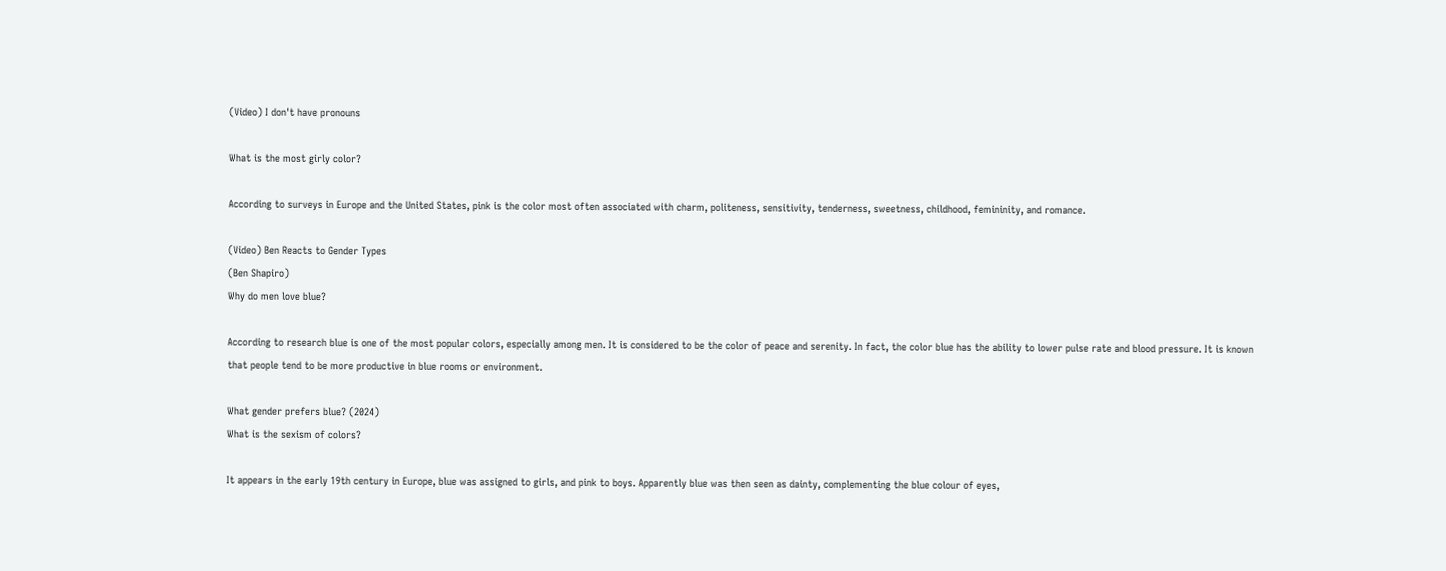(Video) I don't have pronouns

What is the most girly color?

According to surveys in Europe and the United States, pink is the color most often associated with charm, politeness, sensitivity, tenderness, sweetness, childhood, femininity, and romance.

(Video) Ben Reacts to Gender Types
(Ben Shapiro)
Why do men love blue?

According to research blue is one of the most popular colors, especially among men. It is considered to be the color of peace and serenity. In fact, the color blue has the ability to lower pulse rate and blood pressure. It is known that people tend to be more productive in blue rooms or environment.

What gender prefers blue? (2024)
What is the sexism of colors?

It appears in the early 19th century in Europe, blue was assigned to girls, and pink to boys. Apparently blue was then seen as dainty, complementing the blue colour of eyes,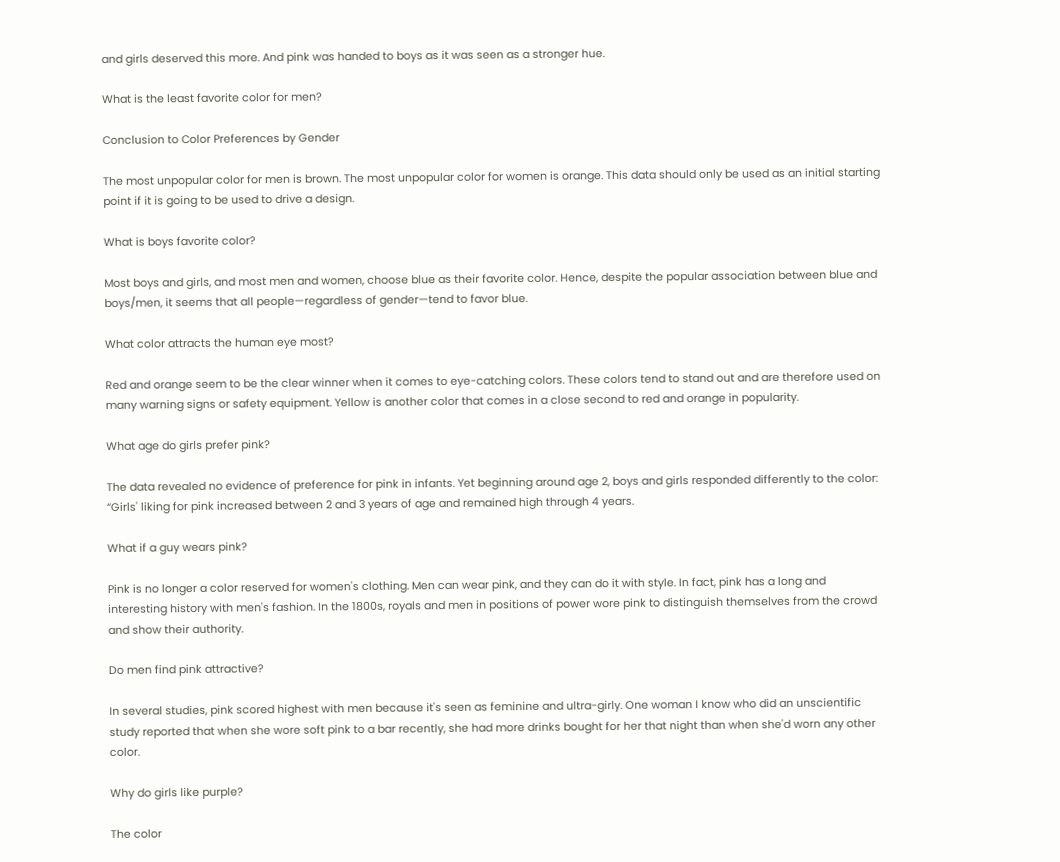and girls deserved this more. And pink was handed to boys as it was seen as a stronger hue.

What is the least favorite color for men?

Conclusion to Color Preferences by Gender

The most unpopular color for men is brown. The most unpopular color for women is orange. This data should only be used as an initial starting point if it is going to be used to drive a design.

What is boys favorite color?

Most boys and girls, and most men and women, choose blue as their favorite color. Hence, despite the popular association between blue and boys/men, it seems that all people—regardless of gender—tend to favor blue.

What color attracts the human eye most?

Red and orange seem to be the clear winner when it comes to eye-catching colors. These colors tend to stand out and are therefore used on many warning signs or safety equipment. Yellow is another color that comes in a close second to red and orange in popularity.

What age do girls prefer pink?

The data revealed no evidence of preference for pink in infants. Yet beginning around age 2, boys and girls responded differently to the color: “Girls' liking for pink increased between 2 and 3 years of age and remained high through 4 years.

What if a guy wears pink?

Pink is no longer a color reserved for women's clothing. Men can wear pink, and they can do it with style. In fact, pink has a long and interesting history with men's fashion. In the 1800s, royals and men in positions of power wore pink to distinguish themselves from the crowd and show their authority.

Do men find pink attractive?

In several studies, pink scored highest with men because it's seen as feminine and ultra-girly. One woman I know who did an unscientific study reported that when she wore soft pink to a bar recently, she had more drinks bought for her that night than when she'd worn any other color.

Why do girls like purple?

The color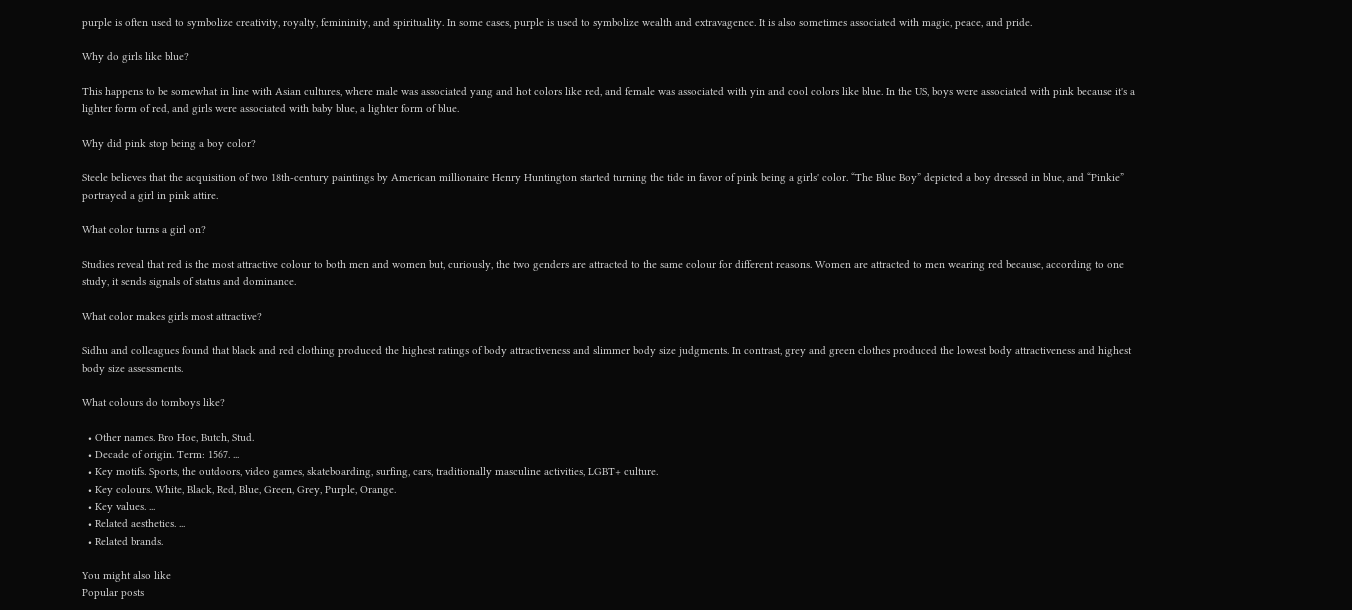purple is often used to symbolize creativity, royalty, femininity, and spirituality. In some cases, purple is used to symbolize wealth and extravagence. It is also sometimes associated with magic, peace, and pride.

Why do girls like blue?

This happens to be somewhat in line with Asian cultures, where male was associated yang and hot colors like red, and female was associated with yin and cool colors like blue. In the US, boys were associated with pink because it's a lighter form of red, and girls were associated with baby blue, a lighter form of blue.

Why did pink stop being a boy color?

Steele believes that the acquisition of two 18th-century paintings by American millionaire Henry Huntington started turning the tide in favor of pink being a girls' color. “The Blue Boy” depicted a boy dressed in blue, and “Pinkie” portrayed a girl in pink attire.

What color turns a girl on?

Studies reveal that red is the most attractive colour to both men and women but, curiously, the two genders are attracted to the same colour for different reasons. Women are attracted to men wearing red because, according to one study, it sends signals of status and dominance.

What color makes girls most attractive?

Sidhu and colleagues found that black and red clothing produced the highest ratings of body attractiveness and slimmer body size judgments. In contrast, grey and green clothes produced the lowest body attractiveness and highest body size assessments.

What colours do tomboys like?

  • Other names. Bro Hoe, Butch, Stud.
  • Decade of origin. Term: 1567. ...
  • Key motifs. Sports, the outdoors, video games, skateboarding, surfing, cars, traditionally masculine activities, LGBT+ culture.
  • Key colours. White, Black, Red, Blue, Green, Grey, Purple, Orange.
  • Key values. ...
  • Related aesthetics. ...
  • Related brands.

You might also like
Popular posts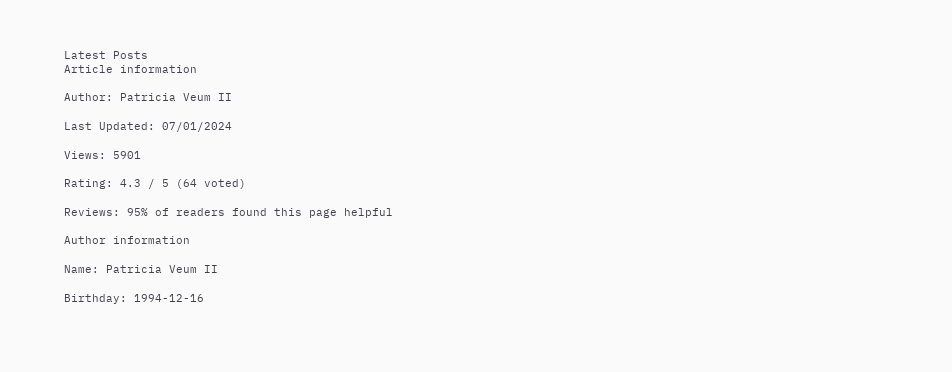Latest Posts
Article information

Author: Patricia Veum II

Last Updated: 07/01/2024

Views: 5901

Rating: 4.3 / 5 (64 voted)

Reviews: 95% of readers found this page helpful

Author information

Name: Patricia Veum II

Birthday: 1994-12-16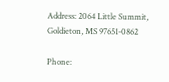Address: 2064 Little Summit, Goldieton, MS 97651-0862

Phone: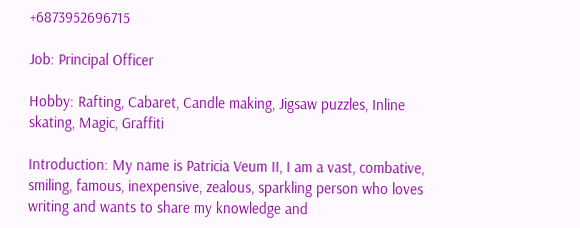+6873952696715

Job: Principal Officer

Hobby: Rafting, Cabaret, Candle making, Jigsaw puzzles, Inline skating, Magic, Graffiti

Introduction: My name is Patricia Veum II, I am a vast, combative, smiling, famous, inexpensive, zealous, sparkling person who loves writing and wants to share my knowledge and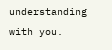understanding with you.